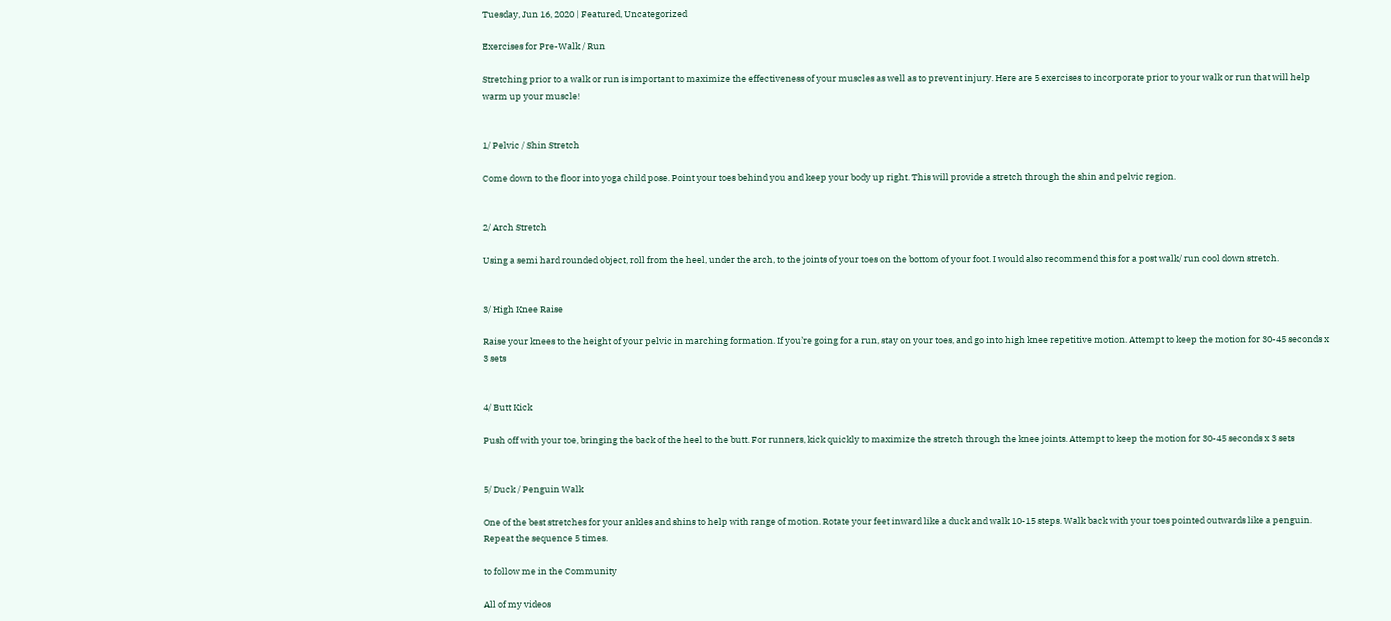Tuesday, Jun 16, 2020 | Featured, Uncategorized

Exercises for Pre-Walk / Run

Stretching prior to a walk or run is important to maximize the effectiveness of your muscles as well as to prevent injury. Here are 5 exercises to incorporate prior to your walk or run that will help warm up your muscle!


1/ Pelvic / Shin Stretch

Come down to the floor into yoga child pose. Point your toes behind you and keep your body up right. This will provide a stretch through the shin and pelvic region.


2/ Arch Stretch

Using a semi hard rounded object, roll from the heel, under the arch, to the joints of your toes on the bottom of your foot. I would also recommend this for a post walk/ run cool down stretch.


3/ High Knee Raise

Raise your knees to the height of your pelvic in marching formation. If you’re going for a run, stay on your toes, and go into high knee repetitive motion. Attempt to keep the motion for 30-45 seconds x 3 sets


4/ Butt Kick

Push off with your toe, bringing the back of the heel to the butt. For runners, kick quickly to maximize the stretch through the knee joints. Attempt to keep the motion for 30-45 seconds x 3 sets


5/ Duck / Penguin Walk

One of the best stretches for your ankles and shins to help with range of motion. Rotate your feet inward like a duck and walk 10-15 steps. Walk back with your toes pointed outwards like a penguin. Repeat the sequence 5 times.

to follow me in the Community

All of my videos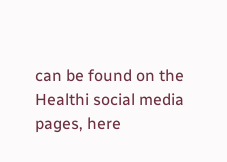can be found on the Healthi social media pages, here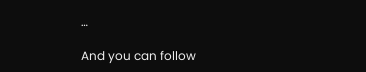…

And you can follow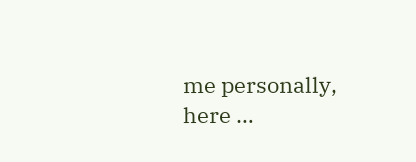me personally, here …